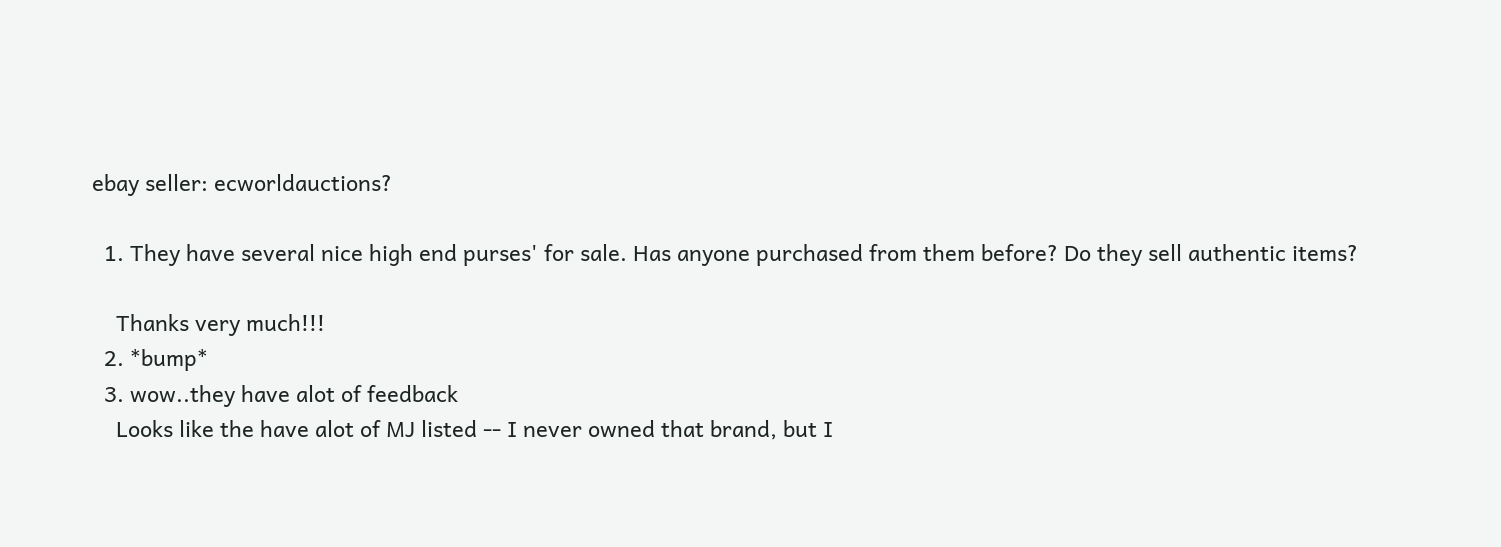ebay seller: ecworldauctions?

  1. They have several nice high end purses' for sale. Has anyone purchased from them before? Do they sell authentic items?

    Thanks very much!!!
  2. *bump*
  3. wow..they have alot of feedback
    Looks like the have alot of MJ listed -- I never owned that brand, but I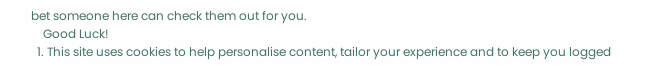bet someone here can check them out for you.
    Good Luck!
  1. This site uses cookies to help personalise content, tailor your experience and to keep you logged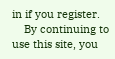in if you register.
    By continuing to use this site, you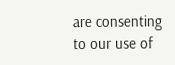are consenting to our use of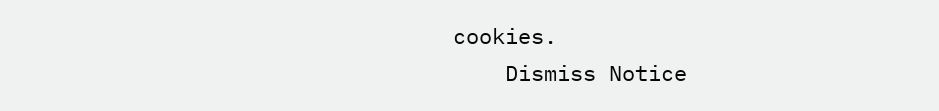cookies.
    Dismiss Notice